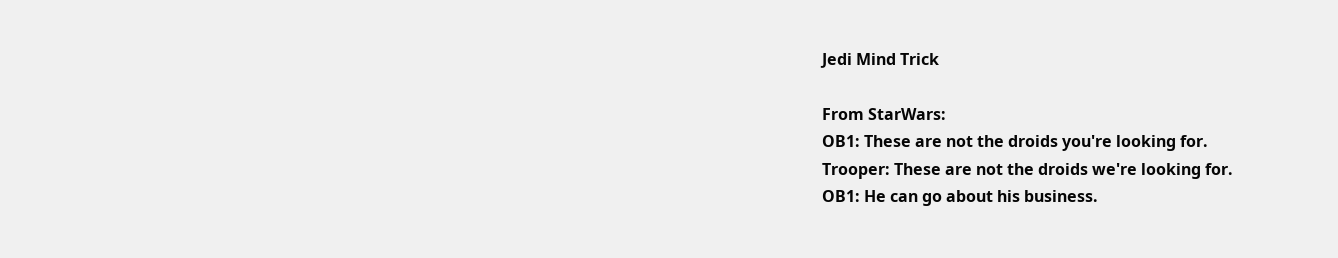Jedi Mind Trick

From StarWars:
OB1: These are not the droids you're looking for.
Trooper: These are not the droids we're looking for.
OB1: He can go about his business.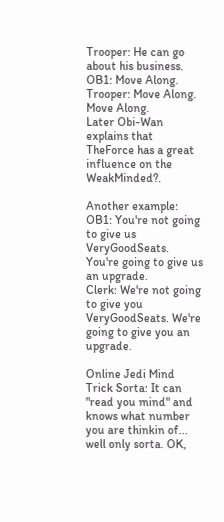Trooper: He can go about his business.
OB1: Move Along.
Trooper: Move Along. Move Along.
Later Obi-Wan explains that TheForce has a great influence on the WeakMinded?.

Another example:
OB1: You're not going to give us VeryGoodSeats. You're going to give us an upgrade.
Clerk: We're not going to give you VeryGoodSeats. We're going to give you an upgrade.

Online Jedi Mind Trick Sorta: It can "read you mind" and knows what number you are thinkin of... well only sorta. OK,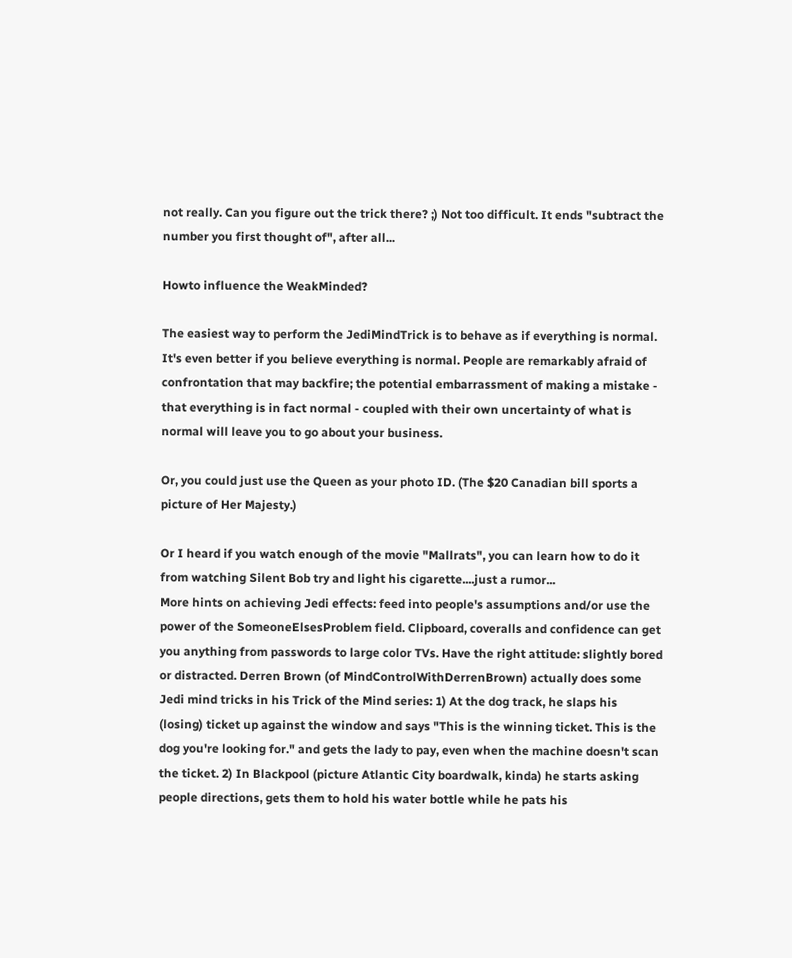not really. Can you figure out the trick there? ;) Not too difficult. It ends "subtract the number you first thought of", after all...

Howto influence the WeakMinded?

The easiest way to perform the JediMindTrick is to behave as if everything is normal. It's even better if you believe everything is normal. People are remarkably afraid of confrontation that may backfire; the potential embarrassment of making a mistake - that everything is in fact normal - coupled with their own uncertainty of what is normal will leave you to go about your business.

Or, you could just use the Queen as your photo ID. (The $20 Canadian bill sports a picture of Her Majesty.)

Or I heard if you watch enough of the movie "Mallrats", you can learn how to do it from watching Silent Bob try and light his cigarette....just a rumor...
More hints on achieving Jedi effects: feed into people's assumptions and/or use the power of the SomeoneElsesProblem field. Clipboard, coveralls and confidence can get you anything from passwords to large color TVs. Have the right attitude: slightly bored or distracted. Derren Brown (of MindControlWithDerrenBrown) actually does some Jedi mind tricks in his Trick of the Mind series: 1) At the dog track, he slaps his (losing) ticket up against the window and says "This is the winning ticket. This is the dog you're looking for." and gets the lady to pay, even when the machine doesn't scan the ticket. 2) In Blackpool (picture Atlantic City boardwalk, kinda) he starts asking people directions, gets them to hold his water bottle while he pats his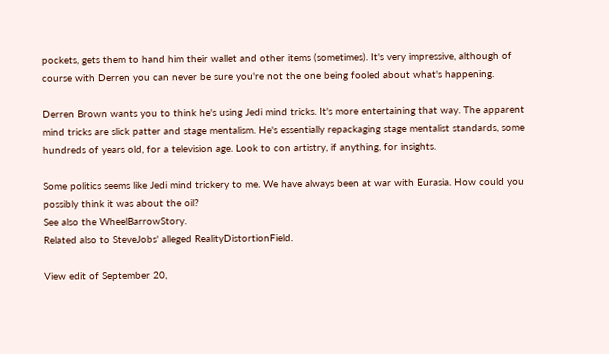pockets, gets them to hand him their wallet and other items (sometimes). It's very impressive, although of course with Derren you can never be sure you're not the one being fooled about what's happening.

Derren Brown wants you to think he's using Jedi mind tricks. It's more entertaining that way. The apparent mind tricks are slick patter and stage mentalism. He's essentially repackaging stage mentalist standards, some hundreds of years old, for a television age. Look to con artistry, if anything, for insights.

Some politics seems like Jedi mind trickery to me. We have always been at war with Eurasia. How could you possibly think it was about the oil?
See also the WheelBarrowStory.
Related also to SteveJobs' alleged RealityDistortionField.

View edit of September 20,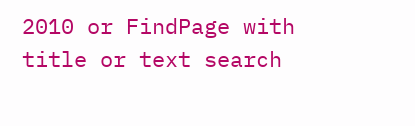2010 or FindPage with title or text search